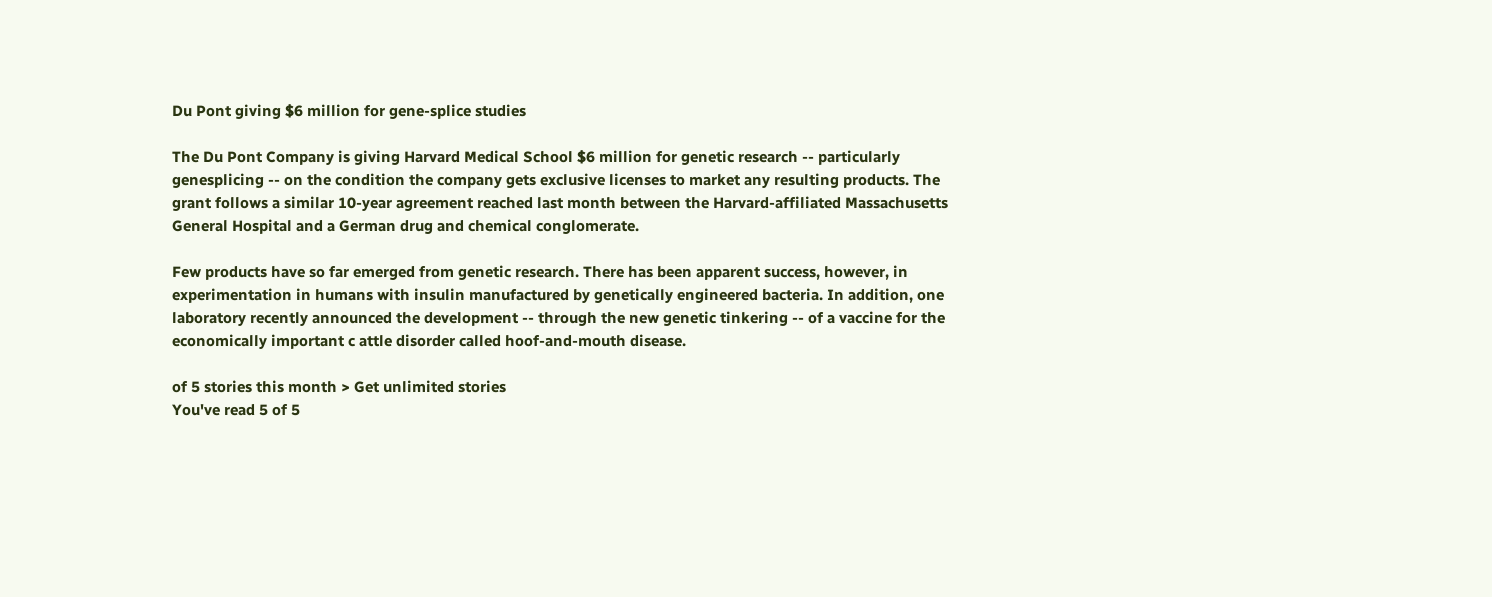Du Pont giving $6 million for gene-splice studies

The Du Pont Company is giving Harvard Medical School $6 million for genetic research -- particularly genesplicing -- on the condition the company gets exclusive licenses to market any resulting products. The grant follows a similar 10-year agreement reached last month between the Harvard-affiliated Massachusetts General Hospital and a German drug and chemical conglomerate.

Few products have so far emerged from genetic research. There has been apparent success, however, in experimentation in humans with insulin manufactured by genetically engineered bacteria. In addition, one laboratory recently announced the development -- through the new genetic tinkering -- of a vaccine for the economically important c attle disorder called hoof-and-mouth disease.

of 5 stories this month > Get unlimited stories
You've read 5 of 5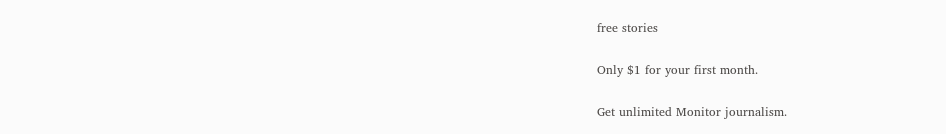free stories

Only $1 for your first month.

Get unlimited Monitor journalism.